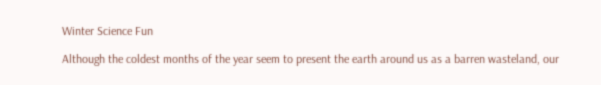Winter Science Fun

Although the coldest months of the year seem to present the earth around us as a barren wasteland, our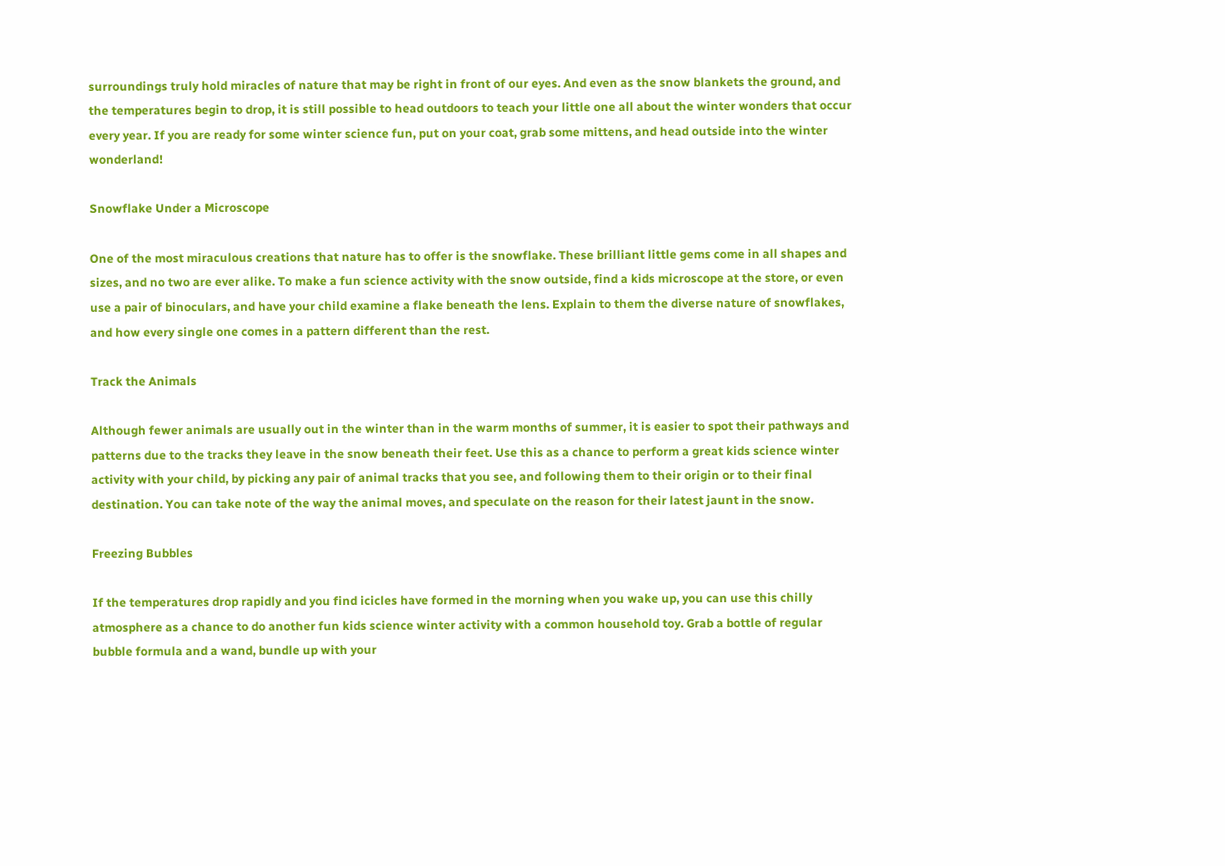surroundings truly hold miracles of nature that may be right in front of our eyes. And even as the snow blankets the ground, and the temperatures begin to drop, it is still possible to head outdoors to teach your little one all about the winter wonders that occur every year. If you are ready for some winter science fun, put on your coat, grab some mittens, and head outside into the winter wonderland!

Snowflake Under a Microscope

One of the most miraculous creations that nature has to offer is the snowflake. These brilliant little gems come in all shapes and sizes, and no two are ever alike. To make a fun science activity with the snow outside, find a kids microscope at the store, or even use a pair of binoculars, and have your child examine a flake beneath the lens. Explain to them the diverse nature of snowflakes, and how every single one comes in a pattern different than the rest.

Track the Animals

Although fewer animals are usually out in the winter than in the warm months of summer, it is easier to spot their pathways and patterns due to the tracks they leave in the snow beneath their feet. Use this as a chance to perform a great kids science winter activity with your child, by picking any pair of animal tracks that you see, and following them to their origin or to their final destination. You can take note of the way the animal moves, and speculate on the reason for their latest jaunt in the snow.

Freezing Bubbles

If the temperatures drop rapidly and you find icicles have formed in the morning when you wake up, you can use this chilly atmosphere as a chance to do another fun kids science winter activity with a common household toy. Grab a bottle of regular bubble formula and a wand, bundle up with your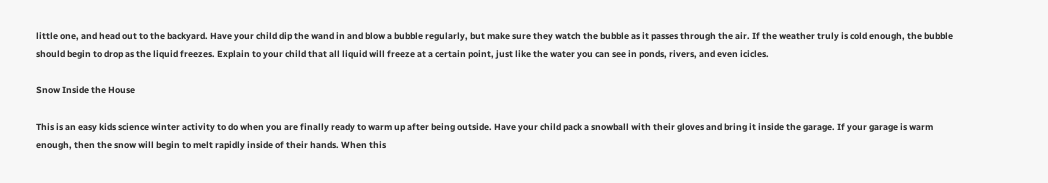little one, and head out to the backyard. Have your child dip the wand in and blow a bubble regularly, but make sure they watch the bubble as it passes through the air. If the weather truly is cold enough, the bubble should begin to drop as the liquid freezes. Explain to your child that all liquid will freeze at a certain point, just like the water you can see in ponds, rivers, and even icicles.

Snow Inside the House

This is an easy kids science winter activity to do when you are finally ready to warm up after being outside. Have your child pack a snowball with their gloves and bring it inside the garage. If your garage is warm enough, then the snow will begin to melt rapidly inside of their hands. When this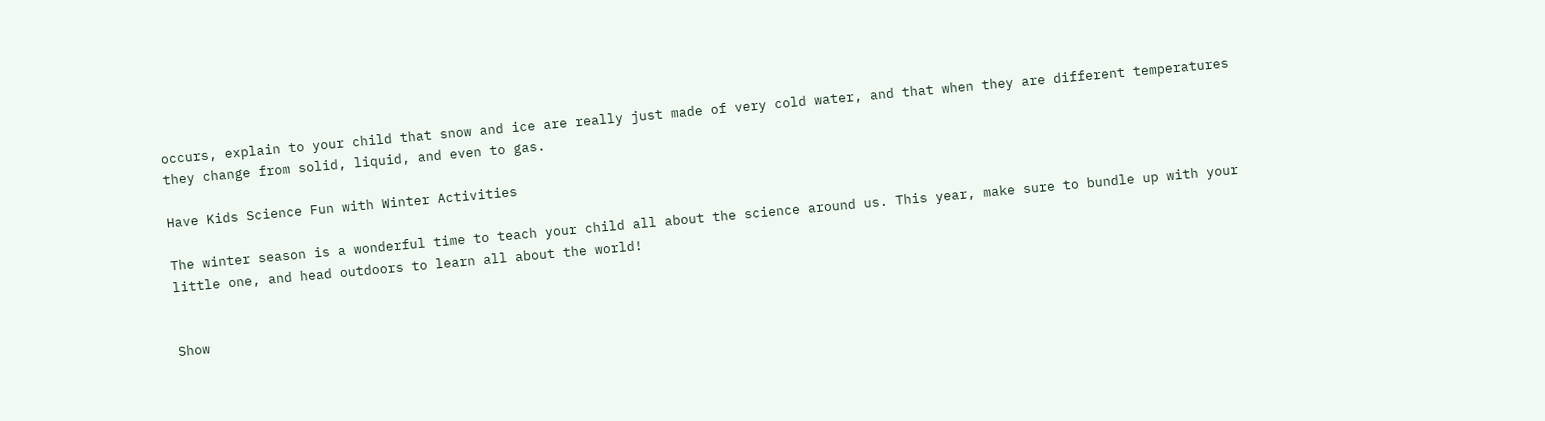occurs, explain to your child that snow and ice are really just made of very cold water, and that when they are different temperatures they change from solid, liquid, and even to gas.

Have Kids Science Fun with Winter Activities

The winter season is a wonderful time to teach your child all about the science around us. This year, make sure to bundle up with your little one, and head outdoors to learn all about the world!


Show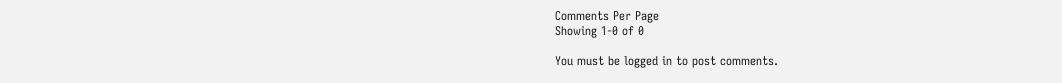Comments Per Page
Showing 1-0 of 0

You must be logged in to post comments.